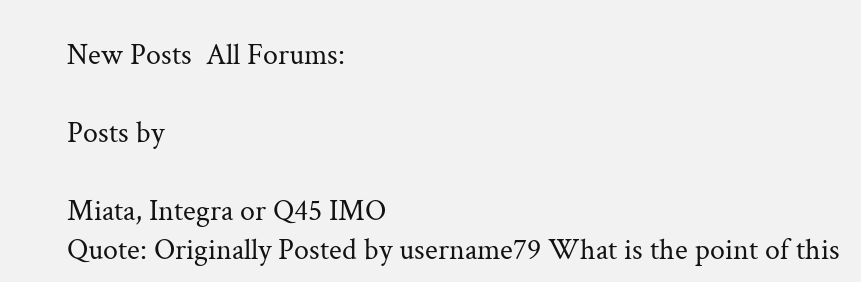New Posts  All Forums:

Posts by

Miata, Integra or Q45 IMO
Quote: Originally Posted by username79 What is the point of this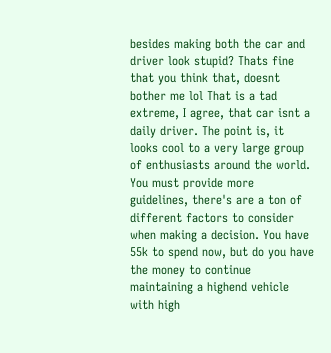besides making both the car and driver look stupid? Thats fine that you think that, doesnt bother me lol That is a tad extreme, I agree, that car isnt a daily driver. The point is, it looks cool to a very large group of enthusiasts around the world.
You must provide more guidelines, there's are a ton of different factors to consider when making a decision. You have 55k to spend now, but do you have the money to continue maintaining a highend vehicle with high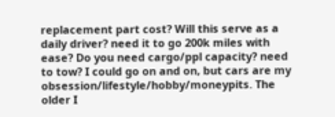replacement part cost? Will this serve as a daily driver? need it to go 200k miles with ease? Do you need cargo/ppl capacity? need to tow? I could go on and on, but cars are my obsession/lifestyle/hobby/moneypits. The older I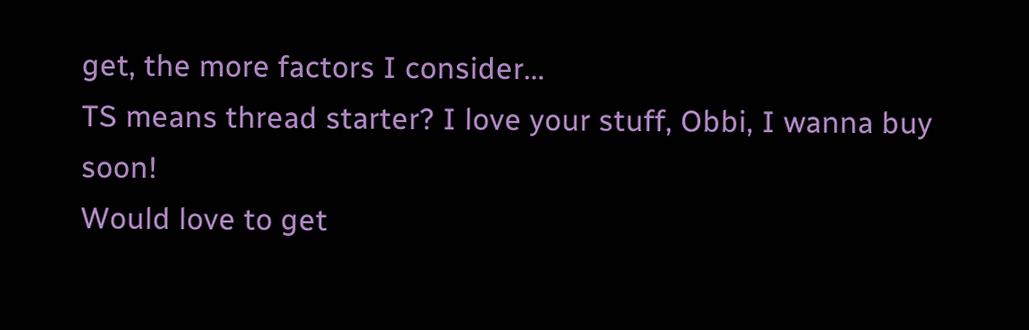get, the more factors I consider...
TS means thread starter? I love your stuff, Obbi, I wanna buy soon!
Would love to get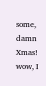some, damn Xmas!
wow, I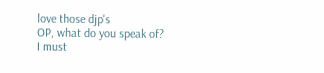love those djp's
OP, what do you speak of?
I must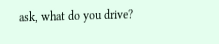ask, what do you drive?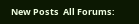New Posts  All Forums: